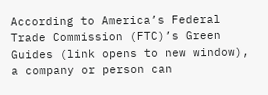According to America’s Federal Trade Commission (FTC)’s Green Guides (link opens to new window), a company or person can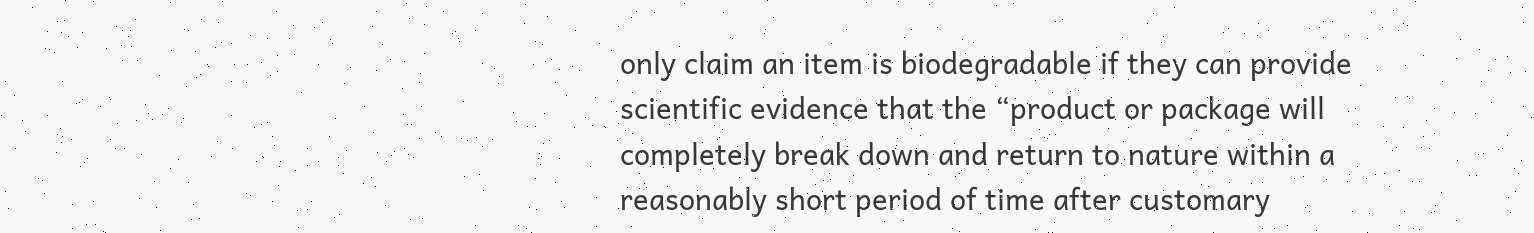only claim an item is biodegradable if they can provide scientific evidence that the “product or package will completely break down and return to nature within a reasonably short period of time after customary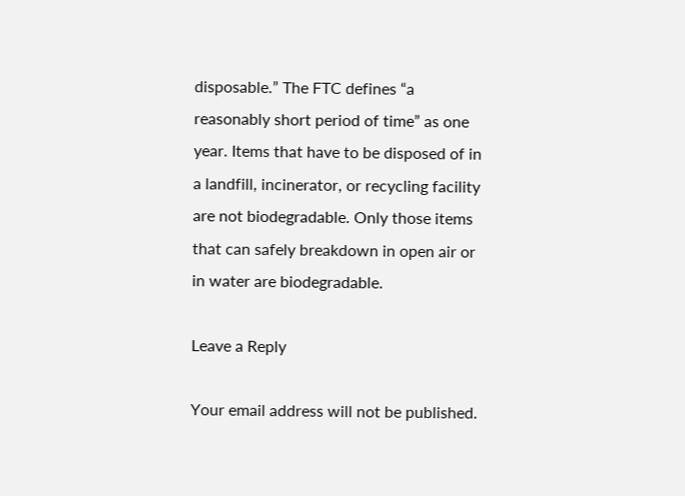disposable.” The FTC defines “a reasonably short period of time” as one year. Items that have to be disposed of in a landfill, incinerator, or recycling facility are not biodegradable. Only those items that can safely breakdown in open air or in water are biodegradable.

Leave a Reply

Your email address will not be published.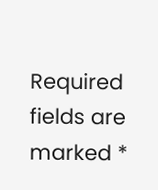Required fields are marked *